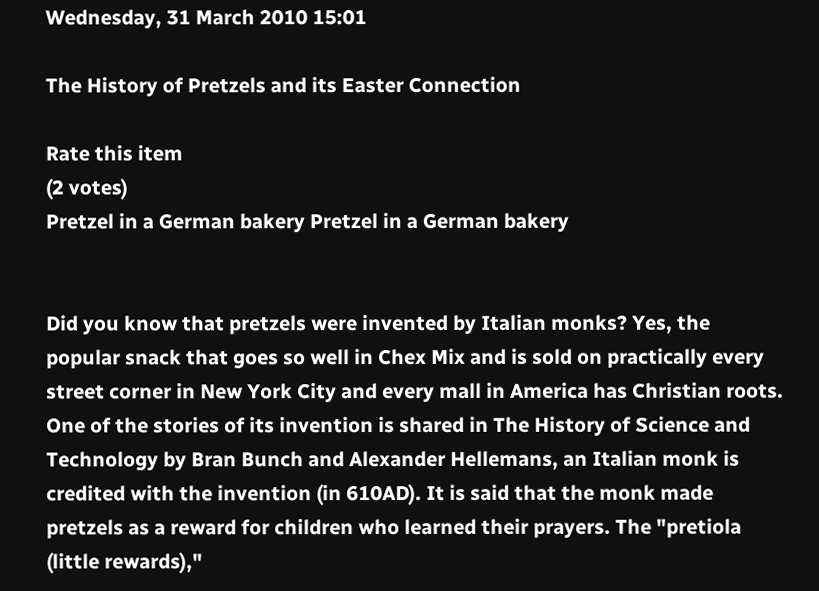Wednesday, 31 March 2010 15:01

The History of Pretzels and its Easter Connection

Rate this item
(2 votes)
Pretzel in a German bakery Pretzel in a German bakery


Did you know that pretzels were invented by Italian monks? Yes, the popular snack that goes so well in Chex Mix and is sold on practically every street corner in New York City and every mall in America has Christian roots. One of the stories of its invention is shared in The History of Science and Technology by Bran Bunch and Alexander Hellemans, an Italian monk is credited with the invention (in 610AD). It is said that the monk made pretzels as a reward for children who learned their prayers. The "pretiola (little rewards),"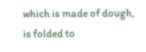which is made of dough, is folded to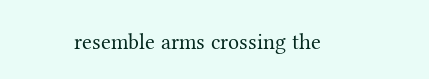resemble arms crossing the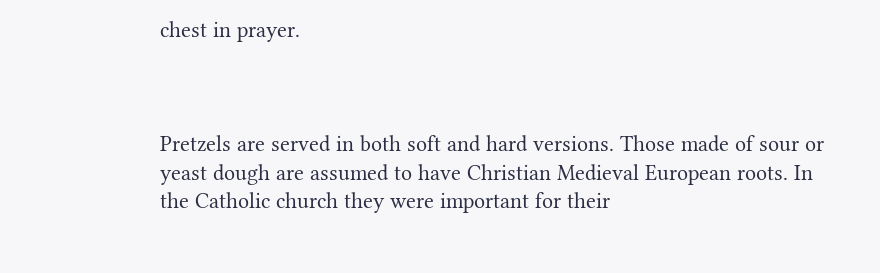chest in prayer.



Pretzels are served in both soft and hard versions. Those made of sour or yeast dough are assumed to have Christian Medieval European roots. In the Catholic church they were important for their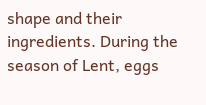shape and their ingredients. During the season of Lent, eggs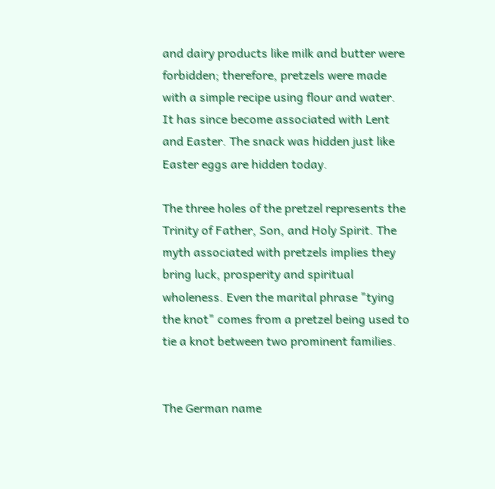and dairy products like milk and butter were forbidden; therefore, pretzels were made with a simple recipe using flour and water.  It has since become associated with Lent and Easter. The snack was hidden just like Easter eggs are hidden today.

The three holes of the pretzel represents the Trinity of Father, Son, and Holy Spirit. The myth associated with pretzels implies they bring luck, prosperity and spiritual wholeness. Even the marital phrase "tying the knot" comes from a pretzel being used to tie a knot between two prominent families.


The German name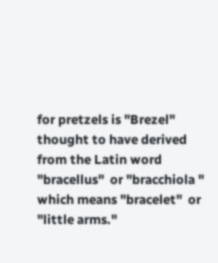for pretzels is "Brezel" thought to have derived from the Latin word "bracellus"  or "bracchiola " which means "bracelet"  or "little arms."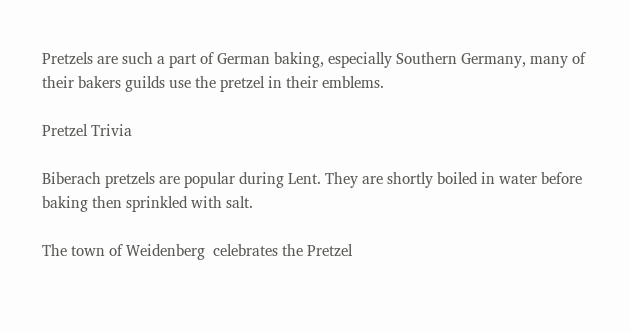Pretzels are such a part of German baking, especially Southern Germany, many of their bakers guilds use the pretzel in their emblems.

Pretzel Trivia

Biberach pretzels are popular during Lent. They are shortly boiled in water before baking then sprinkled with salt.

The town of Weidenberg  celebrates the Pretzel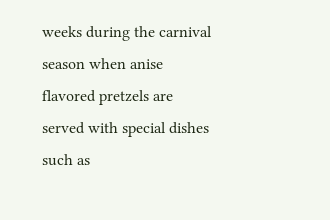weeks during the carnival season when anise flavored pretzels are served with special dishes such as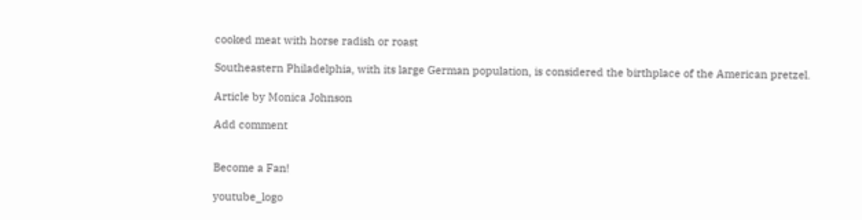cooked meat with horse radish or roast

Southeastern Philadelphia, with its large German population, is considered the birthplace of the American pretzel.

Article by Monica Johnson

Add comment


Become a Fan!

youtube_logo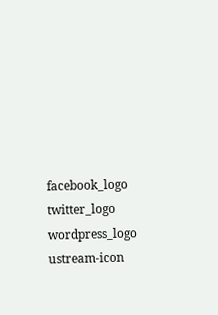facebook_logo twitter_logo wordpress_logo  ustream-icon